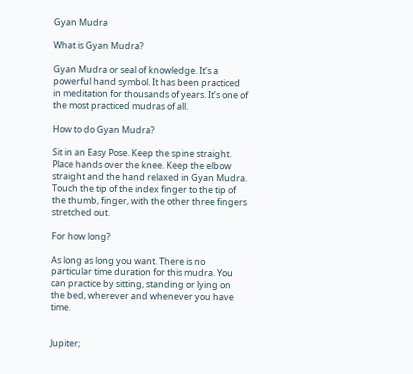Gyan Mudra

What is Gyan Mudra?

Gyan Mudra or seal of knowledge. It’s a powerful hand symbol. It has been practiced in meditation for thousands of years. It’s one of the most practiced mudras of all.

How to do Gyan Mudra?

Sit in an Easy Pose. Keep the spine straight.
Place hands over the knee. Keep the elbow straight and the hand relaxed in Gyan Mudra. Touch the tip of the index finger to the tip of the thumb, finger, with the other three fingers stretched out.

For how long?

As long as long you want. There is no particular time duration for this mudra. You can practice by sitting, standing or lying on the bed, wherever and whenever you have time.


Jupiter;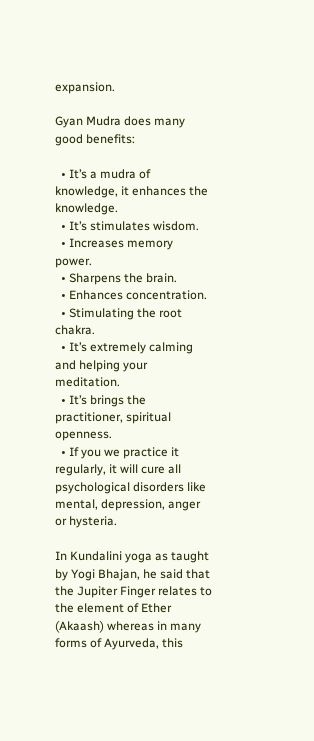expansion.

Gyan Mudra does many good benefits:

  • It’s a mudra of knowledge, it enhances the knowledge.
  • It’s stimulates wisdom.
  • Increases memory power.
  • Sharpens the brain.
  • Enhances concentration.
  • Stimulating the root chakra.
  • It’s extremely calming and helping your meditation.
  • It’s brings the practitioner, spiritual openness.
  • If you we practice it regularly, it will cure all psychological disorders like mental, depression, anger or hysteria.

In Kundalini yoga as taught by Yogi Bhajan, he said that the Jupiter Finger relates to the element of Ether (Akaash) whereas in many forms of Ayurveda, this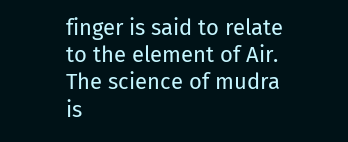finger is said to relate to the element of Air. The science of mudra is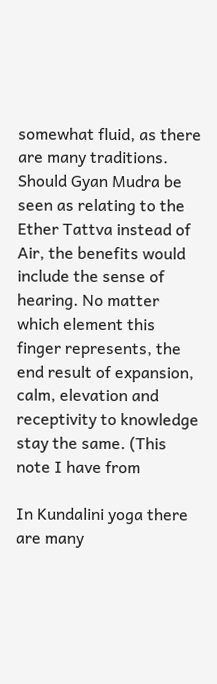somewhat fluid, as there are many traditions.  Should Gyan Mudra be seen as relating to the Ether Tattva instead of Air, the benefits would include the sense of hearing. No matter which element this finger represents, the end result of expansion, calm, elevation and receptivity to knowledge stay the same. (This note I have from

In Kundalini yoga there are many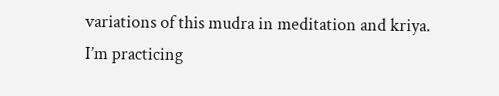variations of this mudra in meditation and kriya.
I’m practicing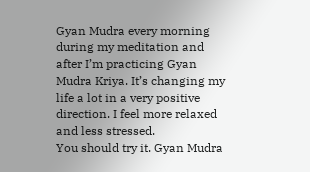Gyan Mudra every morning during my meditation and after I’m practicing Gyan Mudra Kriya. It’s changing my life a lot in a very positive direction. I feel more relaxed and less stressed.
You should try it. Gyan Mudra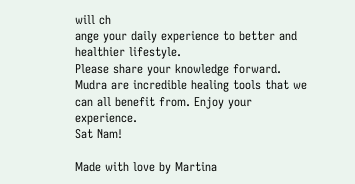will ch
ange your daily experience to better and healthier lifestyle.
Please share your knowledge forward.
Mudra are incredible healing tools that we can all benefit from. Enjoy your experience.
Sat Nam!

Made with love by Martina